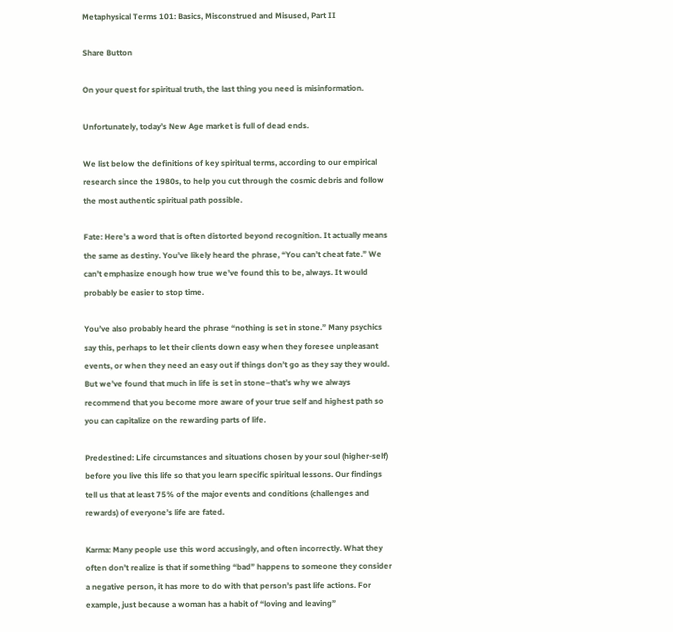Metaphysical Terms 101: Basics, Misconstrued and Misused, Part II

Share Button

On your quest for spiritual truth, the last thing you need is misinformation.

Unfortunately, today’s New Age market is full of dead ends.

We list below the definitions of key spiritual terms, according to our empirical research since the 1980s, to help you cut through the cosmic debris and follow the most authentic spiritual path possible.

Fate: Here’s a word that is often distorted beyond recognition. It actually means the same as destiny. You’ve likely heard the phrase, “You can’t cheat fate.” We can’t emphasize enough how true we’ve found this to be, always. It would probably be easier to stop time.

You’ve also probably heard the phrase “nothing is set in stone.” Many psychics say this, perhaps to let their clients down easy when they foresee unpleasant events, or when they need an easy out if things don’t go as they say they would. But we’ve found that much in life is set in stone–that’s why we always recommend that you become more aware of your true self and highest path so you can capitalize on the rewarding parts of life.

Predestined: Life circumstances and situations chosen by your soul (higher-self) before you live this life so that you learn specific spiritual lessons. Our findings tell us that at least 75% of the major events and conditions (challenges and rewards) of everyone’s life are fated.

Karma: Many people use this word accusingly, and often incorrectly. What they often don’t realize is that if something “bad” happens to someone they consider a negative person, it has more to do with that person’s past life actions. For example, just because a woman has a habit of “loving and leaving”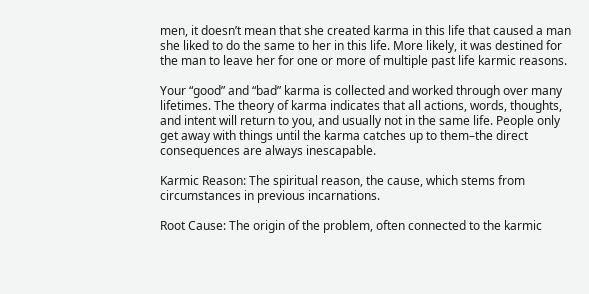men, it doesn’t mean that she created karma in this life that caused a man she liked to do the same to her in this life. More likely, it was destined for the man to leave her for one or more of multiple past life karmic reasons.

Your “good” and “bad” karma is collected and worked through over many lifetimes. The theory of karma indicates that all actions, words, thoughts, and intent will return to you, and usually not in the same life. People only get away with things until the karma catches up to them–the direct consequences are always inescapable.

Karmic Reason: The spiritual reason, the cause, which stems from circumstances in previous incarnations.

Root Cause: The origin of the problem, often connected to the karmic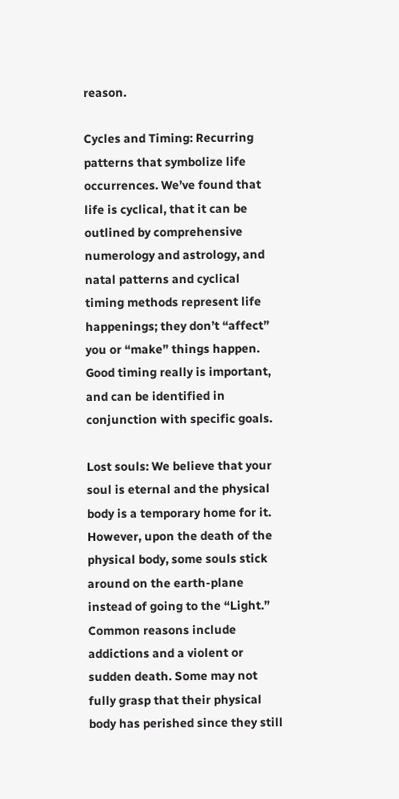reason.

Cycles and Timing: Recurring patterns that symbolize life occurrences. We’ve found that life is cyclical, that it can be outlined by comprehensive numerology and astrology, and natal patterns and cyclical timing methods represent life happenings; they don’t “affect” you or “make” things happen. Good timing really is important, and can be identified in conjunction with specific goals.

Lost souls: We believe that your soul is eternal and the physical body is a temporary home for it. However, upon the death of the physical body, some souls stick around on the earth-plane instead of going to the “Light.” Common reasons include addictions and a violent or sudden death. Some may not fully grasp that their physical body has perished since they still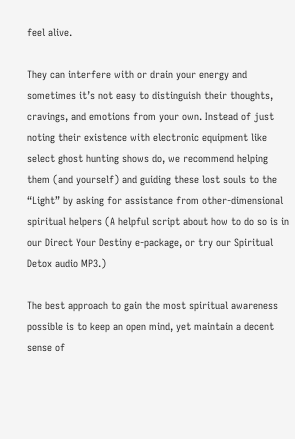feel alive.

They can interfere with or drain your energy and sometimes it’s not easy to distinguish their thoughts, cravings, and emotions from your own. Instead of just noting their existence with electronic equipment like select ghost hunting shows do, we recommend helping them (and yourself) and guiding these lost souls to the “Light” by asking for assistance from other-dimensional spiritual helpers (A helpful script about how to do so is in our Direct Your Destiny e-package, or try our Spiritual Detox audio MP3.)

The best approach to gain the most spiritual awareness possible is to keep an open mind, yet maintain a decent sense of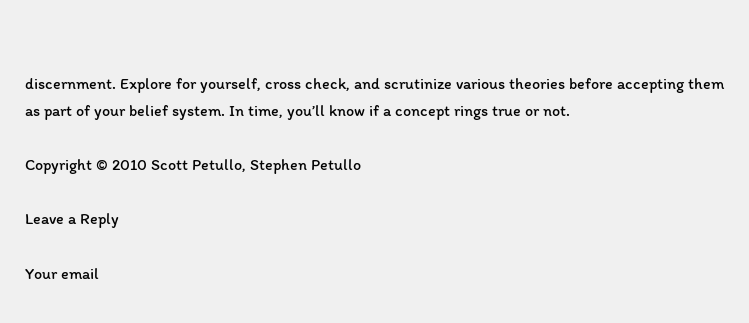discernment. Explore for yourself, cross check, and scrutinize various theories before accepting them as part of your belief system. In time, you’ll know if a concept rings true or not.

Copyright © 2010 Scott Petullo, Stephen Petullo

Leave a Reply

Your email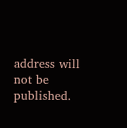address will not be published.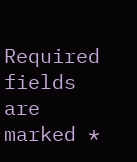Required fields are marked *